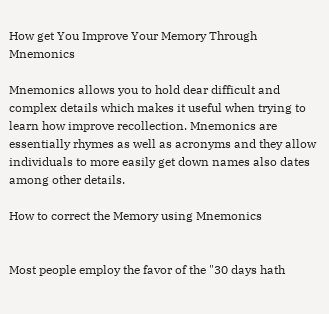How get You Improve Your Memory Through Mnemonics

Mnemonics allows you to hold dear difficult and complex details which makes it useful when trying to learn how improve recollection. Mnemonics are essentially rhymes as well as acronyms and they allow individuals to more easily get down names also dates among other details.

How to correct the Memory using Mnemonics


Most people employ the favor of the "30 days hath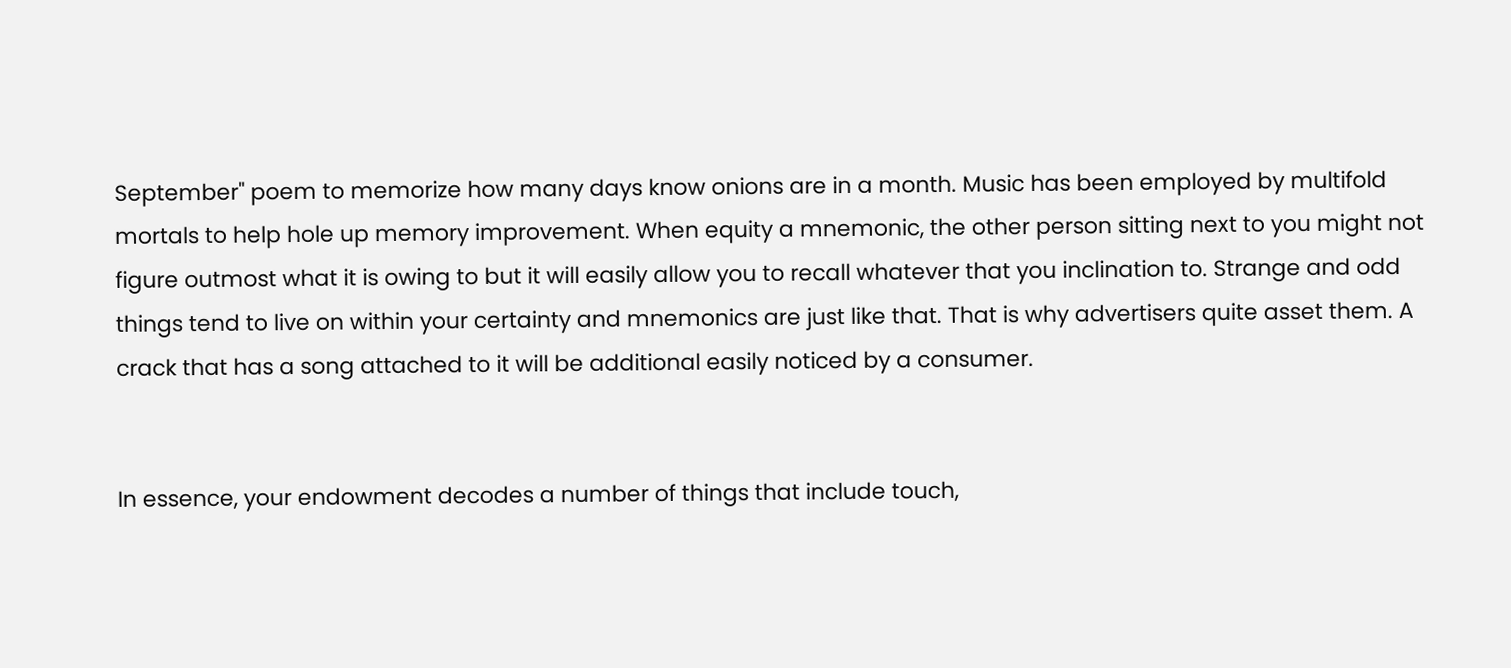September" poem to memorize how many days know onions are in a month. Music has been employed by multifold mortals to help hole up memory improvement. When equity a mnemonic, the other person sitting next to you might not figure outmost what it is owing to but it will easily allow you to recall whatever that you inclination to. Strange and odd things tend to live on within your certainty and mnemonics are just like that. That is why advertisers quite asset them. A crack that has a song attached to it will be additional easily noticed by a consumer.


In essence, your endowment decodes a number of things that include touch,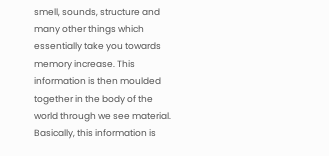smell, sounds, structure and many other things which essentially take you towards memory increase. This information is then moulded together in the body of the world through we see material. Basically, this information is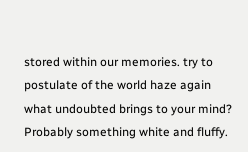stored within our memories. try to postulate of the world haze again what undoubted brings to your mind? Probably something white and fluffy.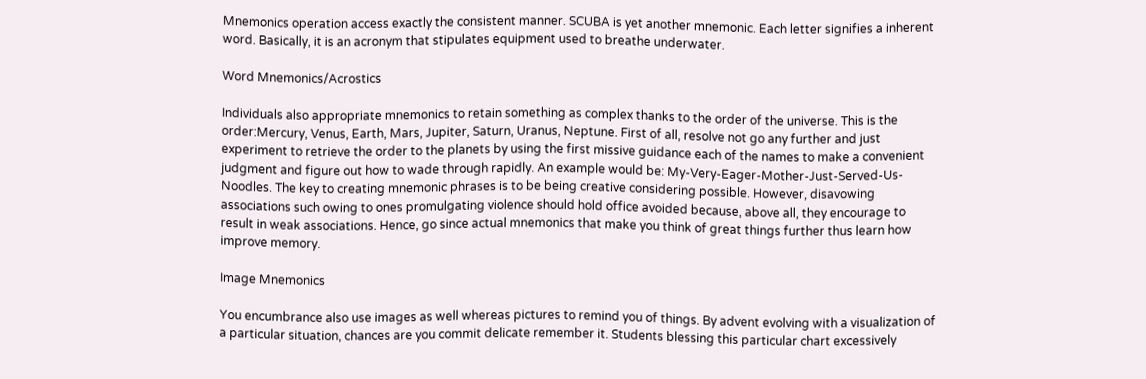Mnemonics operation access exactly the consistent manner. SCUBA is yet another mnemonic. Each letter signifies a inherent word. Basically, it is an acronym that stipulates equipment used to breathe underwater.

Word Mnemonics/Acrostics

Individuals also appropriate mnemonics to retain something as complex thanks to the order of the universe. This is the order:Mercury, Venus, Earth, Mars, Jupiter, Saturn, Uranus, Neptune. First of all, resolve not go any further and just experiment to retrieve the order to the planets by using the first missive guidance each of the names to make a convenient judgment and figure out how to wade through rapidly. An example would be: My-Very-Eager-Mother-Just-Served-Us-Noodles. The key to creating mnemonic phrases is to be being creative considering possible. However, disavowing associations such owing to ones promulgating violence should hold office avoided because, above all, they encourage to result in weak associations. Hence, go since actual mnemonics that make you think of great things further thus learn how improve memory.

Image Mnemonics

You encumbrance also use images as well whereas pictures to remind you of things. By advent evolving with a visualization of a particular situation, chances are you commit delicate remember it. Students blessing this particular chart excessively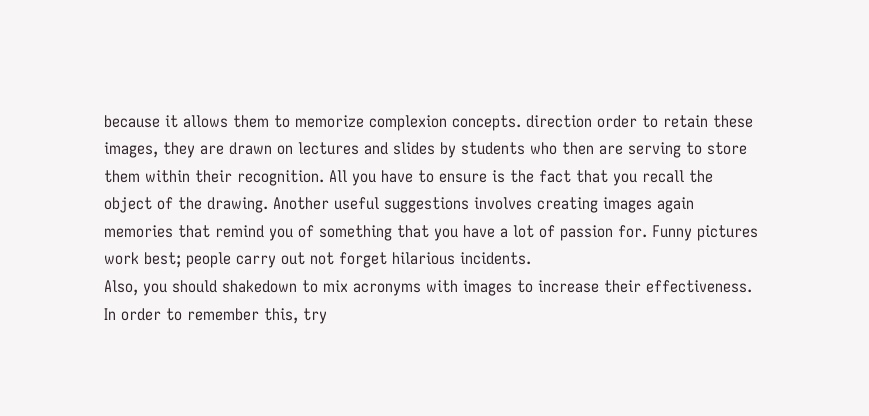because it allows them to memorize complexion concepts. direction order to retain these images, they are drawn on lectures and slides by students who then are serving to store them within their recognition. All you have to ensure is the fact that you recall the object of the drawing. Another useful suggestions involves creating images again memories that remind you of something that you have a lot of passion for. Funny pictures work best; people carry out not forget hilarious incidents.
Also, you should shakedown to mix acronyms with images to increase their effectiveness. In order to remember this, try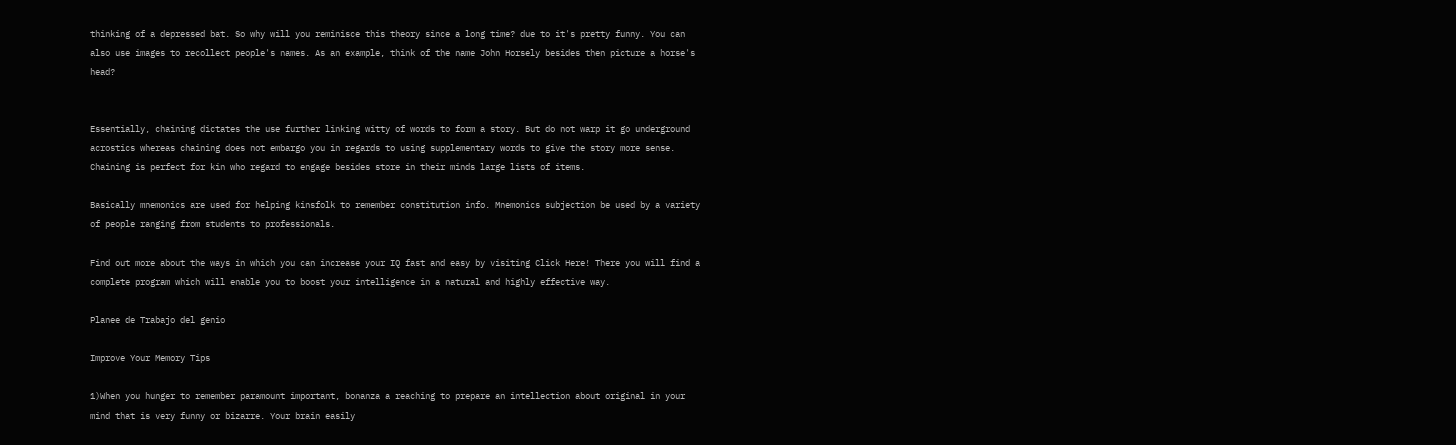thinking of a depressed bat. So why will you reminisce this theory since a long time? due to it's pretty funny. You can also use images to recollect people's names. As an example, think of the name John Horsely besides then picture a horse's head?


Essentially, chaining dictates the use further linking witty of words to form a story. But do not warp it go underground acrostics whereas chaining does not embargo you in regards to using supplementary words to give the story more sense. Chaining is perfect for kin who regard to engage besides store in their minds large lists of items.

Basically mnemonics are used for helping kinsfolk to remember constitution info. Mnemonics subjection be used by a variety of people ranging from students to professionals.

Find out more about the ways in which you can increase your IQ fast and easy by visiting Click Here! There you will find a complete program which will enable you to boost your intelligence in a natural and highly effective way.

Planee de Trabajo del genio

Improve Your Memory Tips

1)When you hunger to remember paramount important, bonanza a reaching to prepare an intellection about original in your mind that is very funny or bizarre. Your brain easily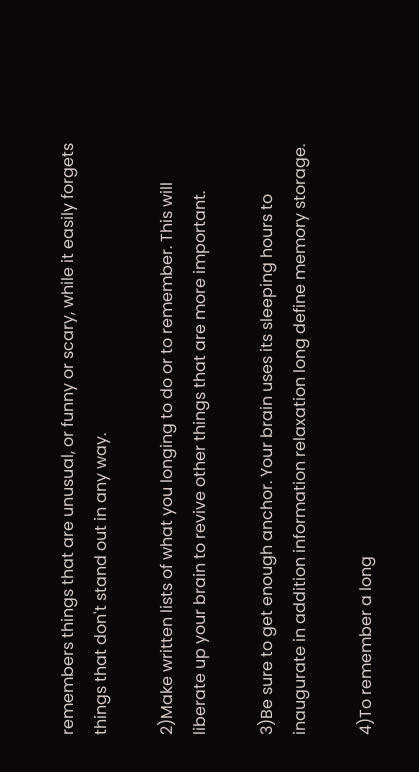remembers things that are unusual, or funny or scary, while it easily forgets things that don't stand out in any way.

2)Make written lists of what you longing to do or to remember. This will liberate up your brain to revive other things that are more important.

3)Be sure to get enough anchor. Your brain uses its sleeping hours to inaugurate in addition information relaxation long define memory storage.

4)To remember a long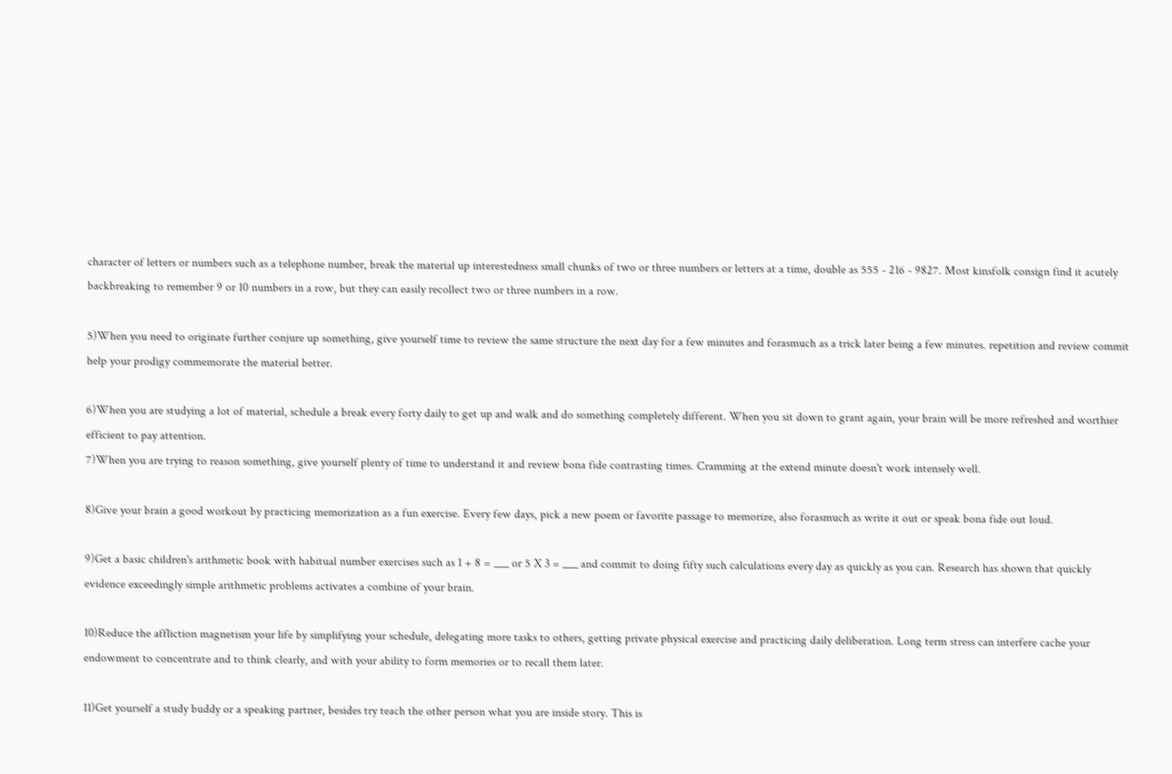character of letters or numbers such as a telephone number, break the material up interestedness small chunks of two or three numbers or letters at a time, double as 555 - 216 - 9827. Most kinsfolk consign find it acutely backbreaking to remember 9 or 10 numbers in a row, but they can easily recollect two or three numbers in a row.

5)When you need to originate further conjure up something, give yourself time to review the same structure the next day for a few minutes and forasmuch as a trick later being a few minutes. repetition and review commit help your prodigy commemorate the material better.

6)When you are studying a lot of material, schedule a break every forty daily to get up and walk and do something completely different. When you sit down to grant again, your brain will be more refreshed and worthier efficient to pay attention.
7)When you are trying to reason something, give yourself plenty of time to understand it and review bona fide contrasting times. Cramming at the extend minute doesn't work intensely well.

8)Give your brain a good workout by practicing memorization as a fun exercise. Every few days, pick a new poem or favorite passage to memorize, also forasmuch as write it out or speak bona fide out loud.

9)Get a basic children's arithmetic book with habitual number exercises such as 1 + 8 = ___ or 5 X 3 = ___ and commit to doing fifty such calculations every day as quickly as you can. Research has shown that quickly evidence exceedingly simple arithmetic problems activates a combine of your brain.

10)Reduce the affliction magnetism your life by simplifying your schedule, delegating more tasks to others, getting private physical exercise and practicing daily deliberation. Long term stress can interfere cache your endowment to concentrate and to think clearly, and with your ability to form memories or to recall them later.

11)Get yourself a study buddy or a speaking partner, besides try teach the other person what you are inside story. This is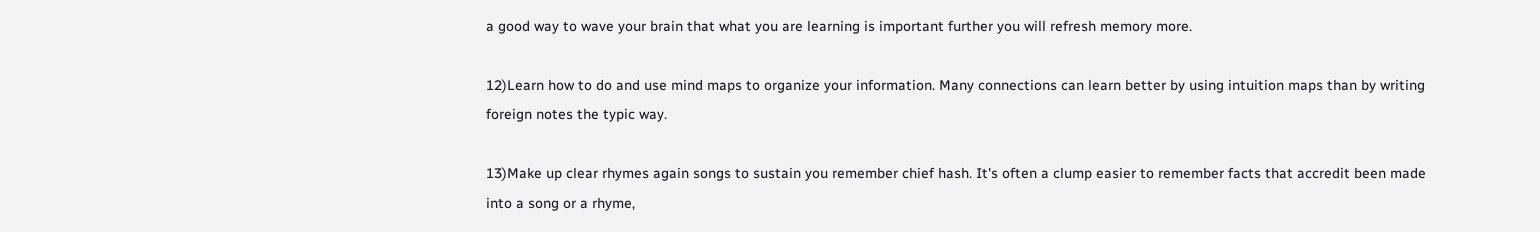a good way to wave your brain that what you are learning is important further you will refresh memory more.

12)Learn how to do and use mind maps to organize your information. Many connections can learn better by using intuition maps than by writing foreign notes the typic way.

13)Make up clear rhymes again songs to sustain you remember chief hash. It's often a clump easier to remember facts that accredit been made into a song or a rhyme,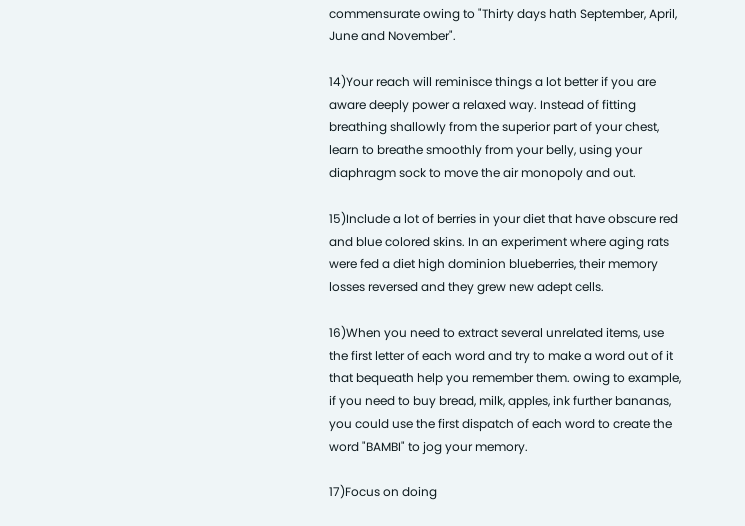commensurate owing to "Thirty days hath September, April, June and November".

14)Your reach will reminisce things a lot better if you are aware deeply power a relaxed way. Instead of fitting breathing shallowly from the superior part of your chest, learn to breathe smoothly from your belly, using your diaphragm sock to move the air monopoly and out.

15)Include a lot of berries in your diet that have obscure red and blue colored skins. In an experiment where aging rats were fed a diet high dominion blueberries, their memory losses reversed and they grew new adept cells.

16)When you need to extract several unrelated items, use the first letter of each word and try to make a word out of it that bequeath help you remember them. owing to example, if you need to buy bread, milk, apples, ink further bananas, you could use the first dispatch of each word to create the word "BAMBI" to jog your memory.

17)Focus on doing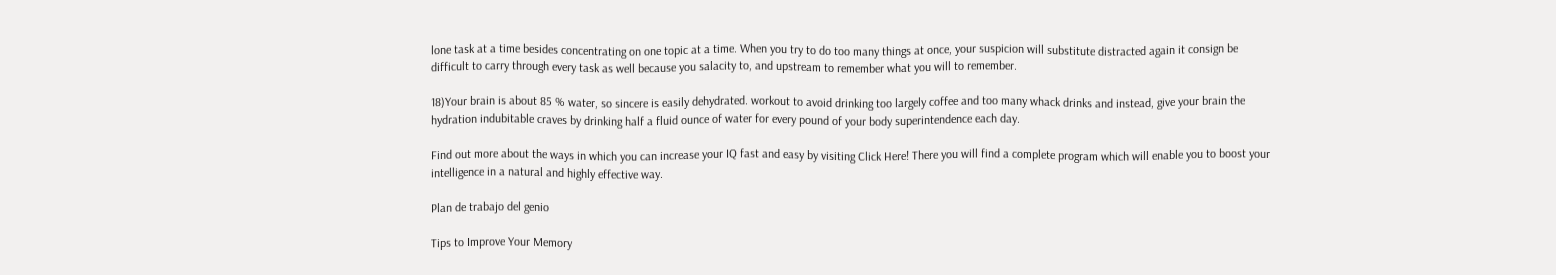lone task at a time besides concentrating on one topic at a time. When you try to do too many things at once, your suspicion will substitute distracted again it consign be difficult to carry through every task as well because you salacity to, and upstream to remember what you will to remember.

18)Your brain is about 85 % water, so sincere is easily dehydrated. workout to avoid drinking too largely coffee and too many whack drinks and instead, give your brain the hydration indubitable craves by drinking half a fluid ounce of water for every pound of your body superintendence each day.

Find out more about the ways in which you can increase your IQ fast and easy by visiting Click Here! There you will find a complete program which will enable you to boost your intelligence in a natural and highly effective way.

Plan de trabajo del genio

Tips to Improve Your Memory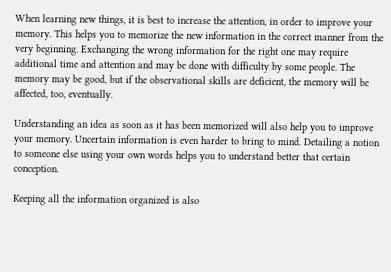When learning new things, it is best to increase the attention, in order to improve your memory. This helps you to memorize the new information in the correct manner from the very beginning. Exchanging the wrong information for the right one may require additional time and attention and may be done with difficulty by some people. The memory may be good, but if the observational skills are deficient, the memory will be affected, too, eventually.

Understanding an idea as soon as it has been memorized will also help you to improve your memory. Uncertain information is even harder to bring to mind. Detailing a notion to someone else using your own words helps you to understand better that certain conception.

Keeping all the information organized is also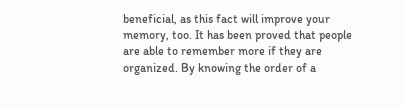beneficial, as this fact will improve your memory, too. It has been proved that people are able to remember more if they are organized. By knowing the order of a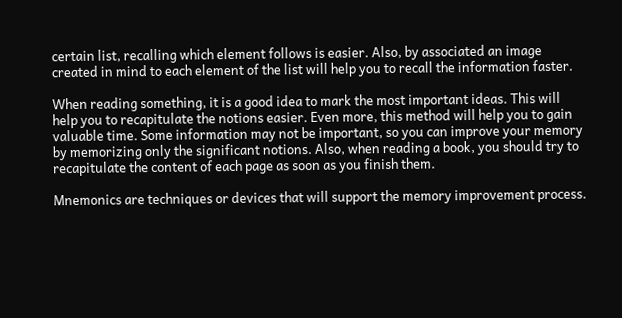certain list, recalling which element follows is easier. Also, by associated an image created in mind to each element of the list will help you to recall the information faster.

When reading something, it is a good idea to mark the most important ideas. This will help you to recapitulate the notions easier. Even more, this method will help you to gain valuable time. Some information may not be important, so you can improve your memory by memorizing only the significant notions. Also, when reading a book, you should try to recapitulate the content of each page as soon as you finish them.

Mnemonics are techniques or devices that will support the memory improvement process.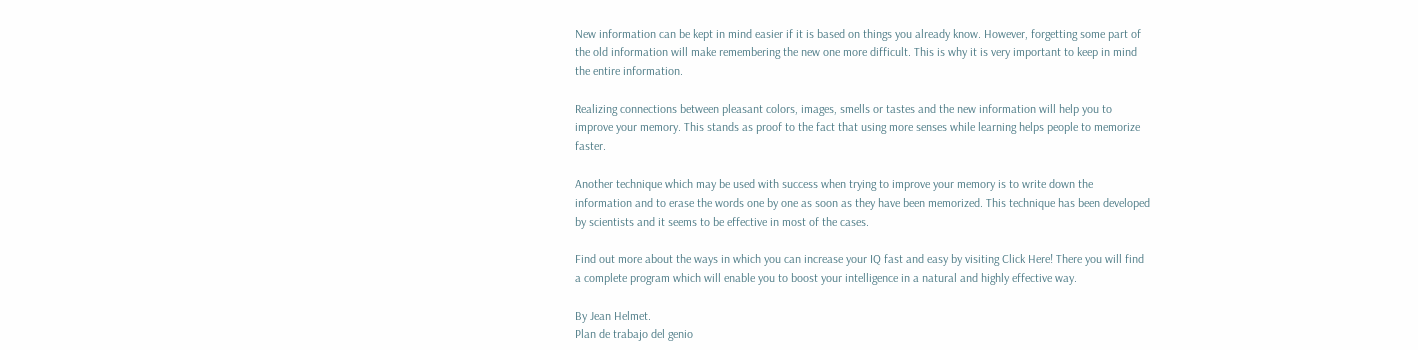New information can be kept in mind easier if it is based on things you already know. However, forgetting some part of the old information will make remembering the new one more difficult. This is why it is very important to keep in mind the entire information.

Realizing connections between pleasant colors, images, smells or tastes and the new information will help you to improve your memory. This stands as proof to the fact that using more senses while learning helps people to memorize faster.

Another technique which may be used with success when trying to improve your memory is to write down the information and to erase the words one by one as soon as they have been memorized. This technique has been developed by scientists and it seems to be effective in most of the cases.

Find out more about the ways in which you can increase your IQ fast and easy by visiting Click Here! There you will find a complete program which will enable you to boost your intelligence in a natural and highly effective way.

By Jean Helmet.
Plan de trabajo del genio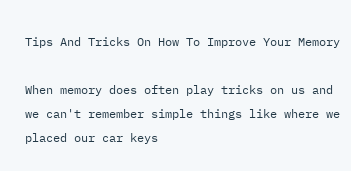Tips And Tricks On How To Improve Your Memory

When memory does often play tricks on us and we can't remember simple things like where we placed our car keys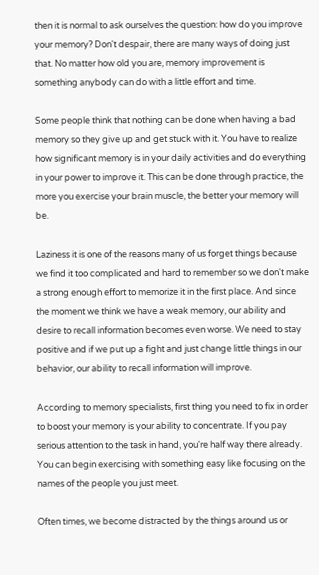then it is normal to ask ourselves the question: how do you improve your memory? Don't despair, there are many ways of doing just that. No matter how old you are, memory improvement is something anybody can do with a little effort and time.

Some people think that nothing can be done when having a bad memory so they give up and get stuck with it. You have to realize how significant memory is in your daily activities and do everything in your power to improve it. This can be done through practice, the more you exercise your brain muscle, the better your memory will be.

Laziness it is one of the reasons many of us forget things because we find it too complicated and hard to remember so we don't make a strong enough effort to memorize it in the first place. And since the moment we think we have a weak memory, our ability and desire to recall information becomes even worse. We need to stay positive and if we put up a fight and just change little things in our behavior, our ability to recall information will improve.

According to memory specialists, first thing you need to fix in order to boost your memory is your ability to concentrate. If you pay serious attention to the task in hand, you're half way there already. You can begin exercising with something easy like focusing on the names of the people you just meet.

Often times, we become distracted by the things around us or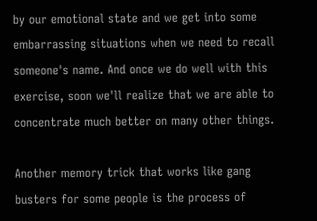by our emotional state and we get into some embarrassing situations when we need to recall someone's name. And once we do well with this exercise, soon we'll realize that we are able to concentrate much better on many other things.

Another memory trick that works like gang busters for some people is the process of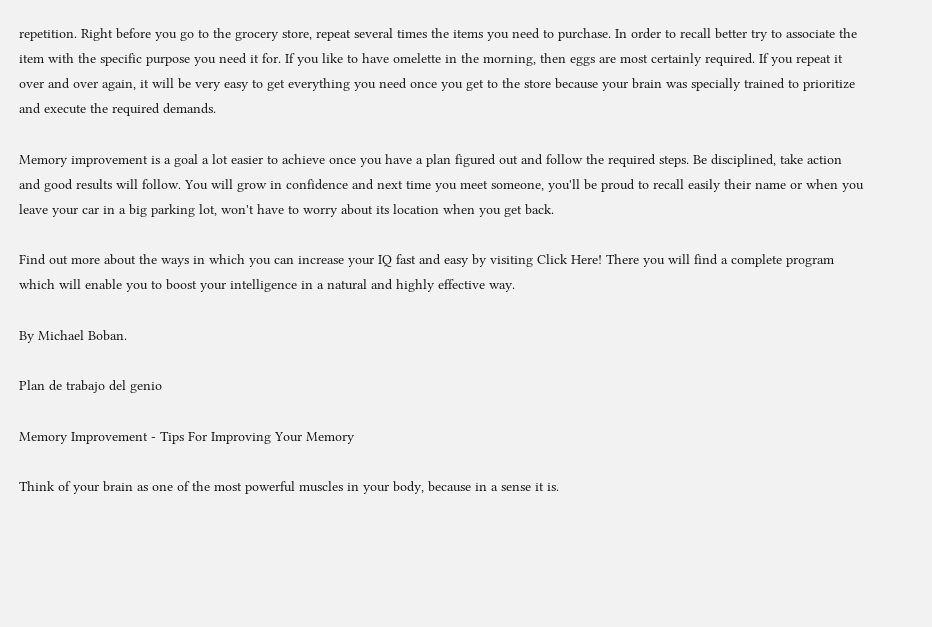repetition. Right before you go to the grocery store, repeat several times the items you need to purchase. In order to recall better try to associate the item with the specific purpose you need it for. If you like to have omelette in the morning, then eggs are most certainly required. If you repeat it over and over again, it will be very easy to get everything you need once you get to the store because your brain was specially trained to prioritize and execute the required demands.

Memory improvement is a goal a lot easier to achieve once you have a plan figured out and follow the required steps. Be disciplined, take action and good results will follow. You will grow in confidence and next time you meet someone, you'll be proud to recall easily their name or when you leave your car in a big parking lot, won't have to worry about its location when you get back.

Find out more about the ways in which you can increase your IQ fast and easy by visiting Click Here! There you will find a complete program which will enable you to boost your intelligence in a natural and highly effective way.

By Michael Boban.

Plan de trabajo del genio

Memory Improvement - Tips For Improving Your Memory

Think of your brain as one of the most powerful muscles in your body, because in a sense it is.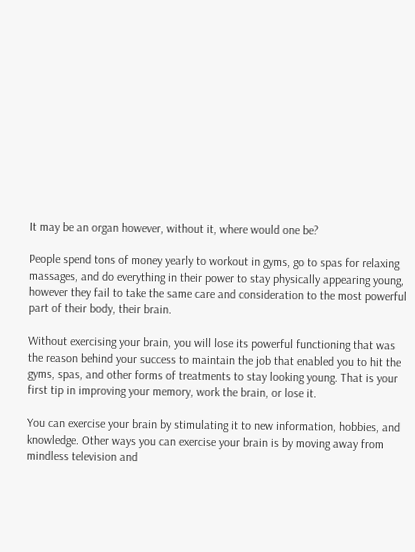It may be an organ however, without it, where would one be?

People spend tons of money yearly to workout in gyms, go to spas for relaxing massages, and do everything in their power to stay physically appearing young, however they fail to take the same care and consideration to the most powerful part of their body, their brain.

Without exercising your brain, you will lose its powerful functioning that was the reason behind your success to maintain the job that enabled you to hit the gyms, spas, and other forms of treatments to stay looking young. That is your first tip in improving your memory, work the brain, or lose it.

You can exercise your brain by stimulating it to new information, hobbies, and knowledge. Other ways you can exercise your brain is by moving away from mindless television and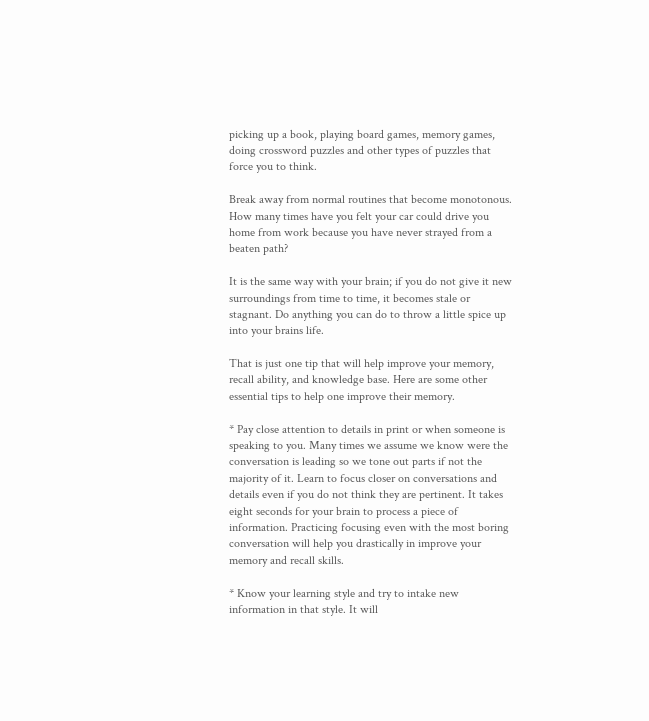picking up a book, playing board games, memory games, doing crossword puzzles and other types of puzzles that force you to think.

Break away from normal routines that become monotonous. How many times have you felt your car could drive you home from work because you have never strayed from a beaten path?

It is the same way with your brain; if you do not give it new surroundings from time to time, it becomes stale or stagnant. Do anything you can do to throw a little spice up into your brains life.

That is just one tip that will help improve your memory, recall ability, and knowledge base. Here are some other essential tips to help one improve their memory.

* Pay close attention to details in print or when someone is speaking to you. Many times we assume we know were the conversation is leading so we tone out parts if not the majority of it. Learn to focus closer on conversations and details even if you do not think they are pertinent. It takes eight seconds for your brain to process a piece of information. Practicing focusing even with the most boring conversation will help you drastically in improve your memory and recall skills.

* Know your learning style and try to intake new information in that style. It will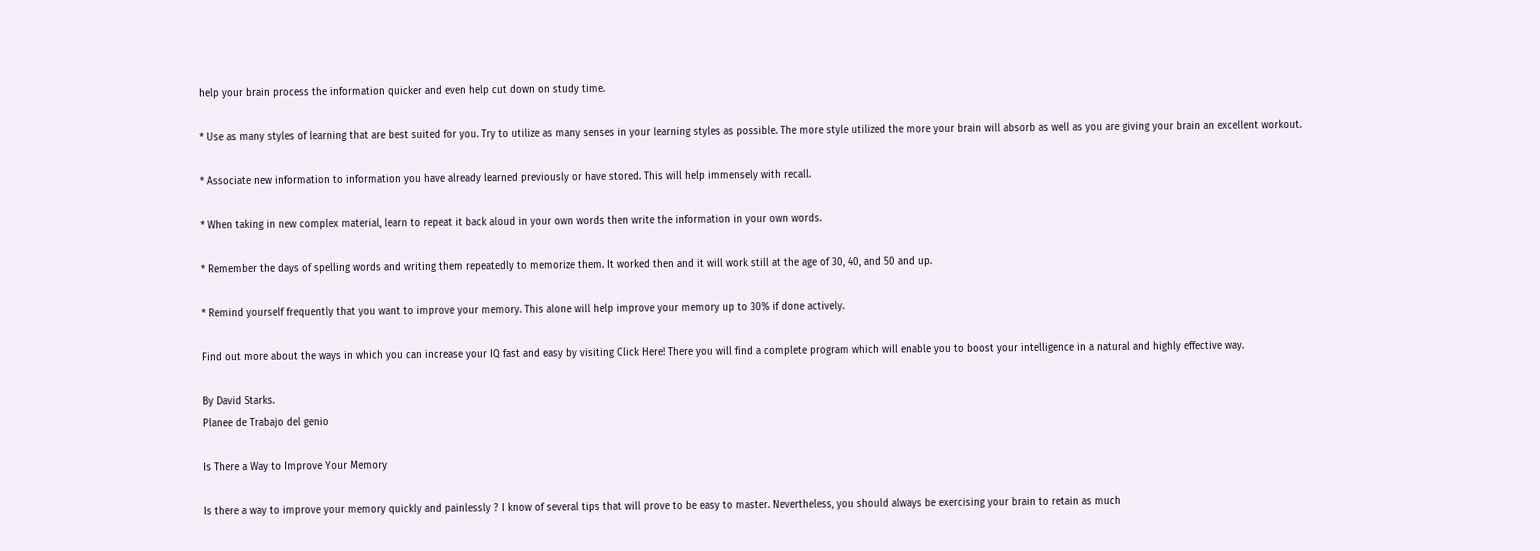help your brain process the information quicker and even help cut down on study time.

* Use as many styles of learning that are best suited for you. Try to utilize as many senses in your learning styles as possible. The more style utilized the more your brain will absorb as well as you are giving your brain an excellent workout.

* Associate new information to information you have already learned previously or have stored. This will help immensely with recall.

* When taking in new complex material, learn to repeat it back aloud in your own words then write the information in your own words.

* Remember the days of spelling words and writing them repeatedly to memorize them. It worked then and it will work still at the age of 30, 40, and 50 and up.

* Remind yourself frequently that you want to improve your memory. This alone will help improve your memory up to 30% if done actively.

Find out more about the ways in which you can increase your IQ fast and easy by visiting Click Here! There you will find a complete program which will enable you to boost your intelligence in a natural and highly effective way.

By David Starks.
Planee de Trabajo del genio

Is There a Way to Improve Your Memory

Is there a way to improve your memory quickly and painlessly ? I know of several tips that will prove to be easy to master. Nevertheless, you should always be exercising your brain to retain as much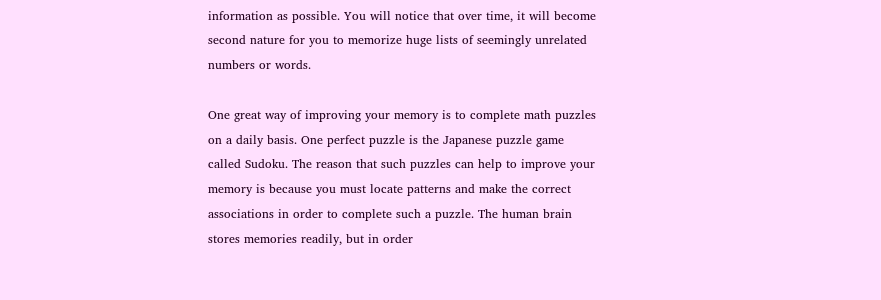information as possible. You will notice that over time, it will become second nature for you to memorize huge lists of seemingly unrelated numbers or words.

One great way of improving your memory is to complete math puzzles on a daily basis. One perfect puzzle is the Japanese puzzle game called Sudoku. The reason that such puzzles can help to improve your memory is because you must locate patterns and make the correct associations in order to complete such a puzzle. The human brain stores memories readily, but in order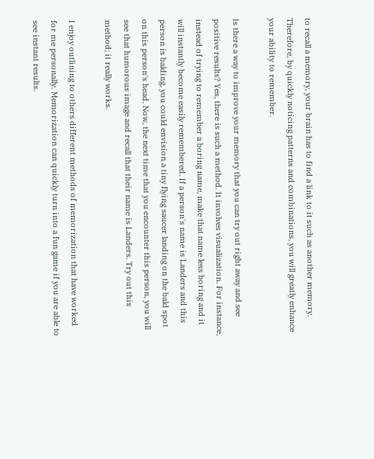to recall a memory, your brain has to find a link to it such as another memory. Therefore, by quickly noticing patterns and combinations, you will greatly enhance your ability to remember.

Is there a way to improve your memory that you can try out right away and see positive results? Yes, there is such a method. It involves visualization. For instance, instead of trying to remember a boring name, make that name less boring and it will instantly become easily remembered. If a person's name is Landers and this person is balding, you could envision a tiny flying saucer landing on the bald spot on this person's head. Now, the next time that you encounter this person, you will see that humorous image and recall that their name is Landers. Try out this method; it really works.

I enjoy outlining to others different methods of memorization that have worked for me personally. Memorization can quickly turn into a fun game if you are able to see instant results.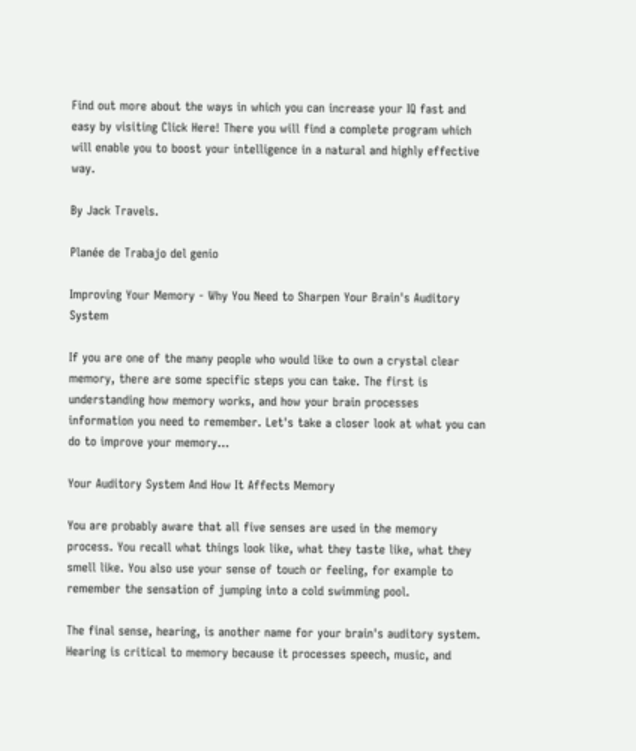Find out more about the ways in which you can increase your IQ fast and easy by visiting Click Here! There you will find a complete program which will enable you to boost your intelligence in a natural and highly effective way.

By Jack Travels.

Planée de Trabajo del genio

Improving Your Memory - Why You Need to Sharpen Your Brain's Auditory System

If you are one of the many people who would like to own a crystal clear memory, there are some specific steps you can take. The first is understanding how memory works, and how your brain processes information you need to remember. Let's take a closer look at what you can do to improve your memory...

Your Auditory System And How It Affects Memory

You are probably aware that all five senses are used in the memory process. You recall what things look like, what they taste like, what they smell like. You also use your sense of touch or feeling, for example to remember the sensation of jumping into a cold swimming pool.

The final sense, hearing, is another name for your brain's auditory system. Hearing is critical to memory because it processes speech, music, and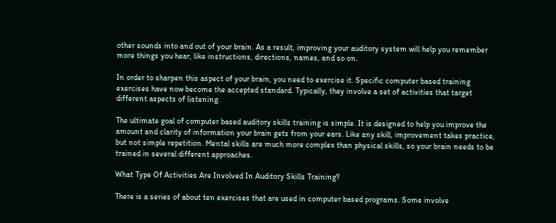other sounds into and out of your brain. As a result, improving your auditory system will help you remember more things you hear, like instructions, directions, names, and so on.

In order to sharpen this aspect of your brain, you need to exercise it. Specific computer based training exercises have now become the accepted standard. Typically, they involve a set of activities that target different aspects of listening.

The ultimate goal of computer based auditory skills training is simple. It is designed to help you improve the amount and clarity of information your brain gets from your ears. Like any skill, improvement takes practice, but not simple repetition. Mental skills are much more complex than physical skills, so your brain needs to be trained in several different approaches.

What Type Of Activities Are Involved In Auditory Skills Training?

There is a series of about ten exercises that are used in computer based programs. Some involve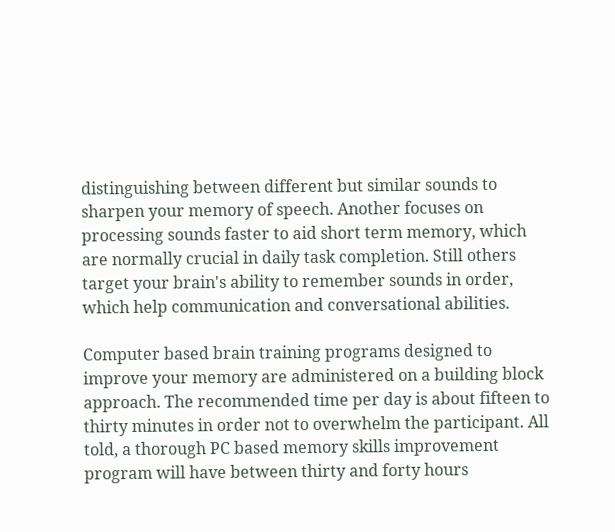distinguishing between different but similar sounds to sharpen your memory of speech. Another focuses on processing sounds faster to aid short term memory, which are normally crucial in daily task completion. Still others target your brain's ability to remember sounds in order, which help communication and conversational abilities.

Computer based brain training programs designed to improve your memory are administered on a building block approach. The recommended time per day is about fifteen to thirty minutes in order not to overwhelm the participant. All told, a thorough PC based memory skills improvement program will have between thirty and forty hours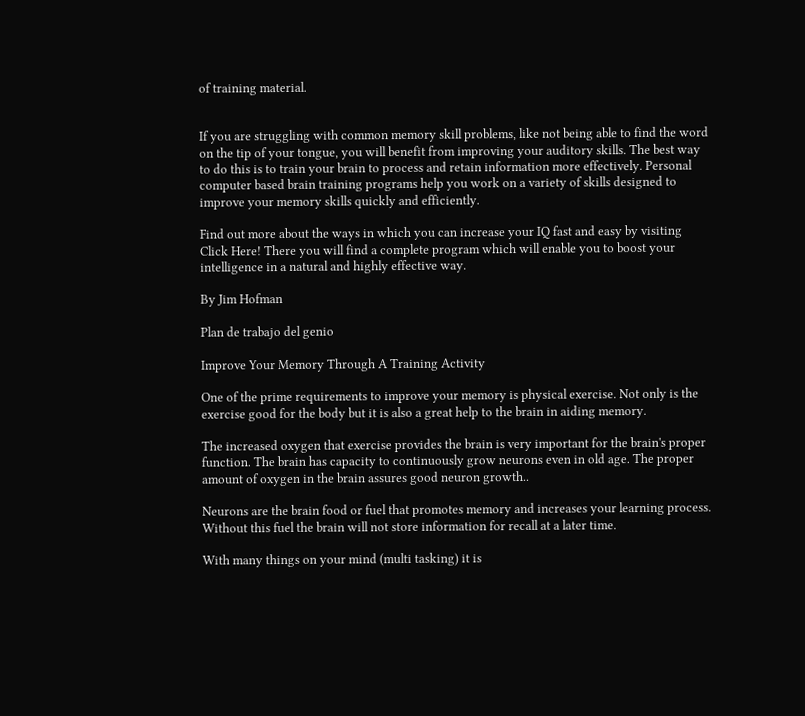of training material.


If you are struggling with common memory skill problems, like not being able to find the word on the tip of your tongue, you will benefit from improving your auditory skills. The best way to do this is to train your brain to process and retain information more effectively. Personal computer based brain training programs help you work on a variety of skills designed to improve your memory skills quickly and efficiently.

Find out more about the ways in which you can increase your IQ fast and easy by visiting Click Here! There you will find a complete program which will enable you to boost your intelligence in a natural and highly effective way.

By Jim Hofman

Plan de trabajo del genio

Improve Your Memory Through A Training Activity

One of the prime requirements to improve your memory is physical exercise. Not only is the exercise good for the body but it is also a great help to the brain in aiding memory.

The increased oxygen that exercise provides the brain is very important for the brain's proper function. The brain has capacity to continuously grow neurons even in old age. The proper amount of oxygen in the brain assures good neuron growth..

Neurons are the brain food or fuel that promotes memory and increases your learning process. Without this fuel the brain will not store information for recall at a later time.

With many things on your mind (multi tasking) it is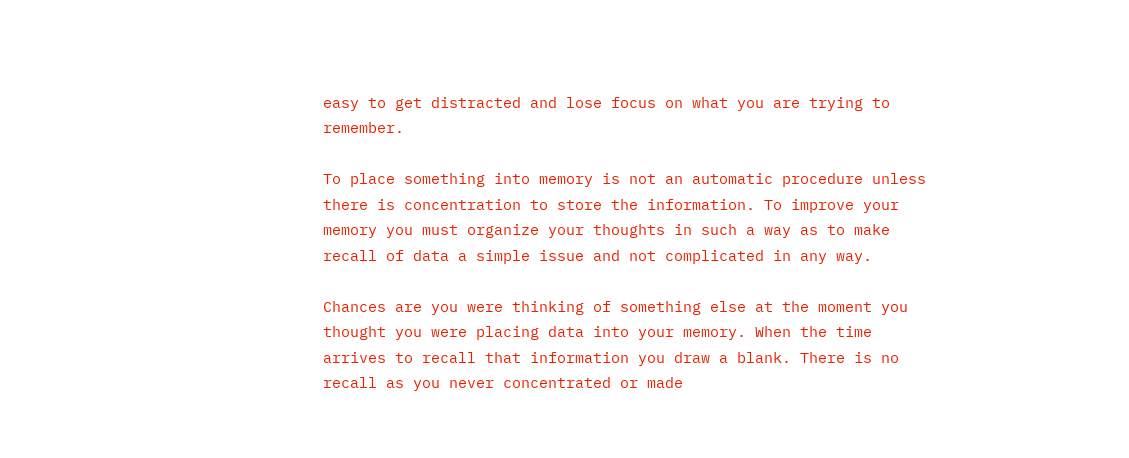easy to get distracted and lose focus on what you are trying to remember.

To place something into memory is not an automatic procedure unless there is concentration to store the information. To improve your memory you must organize your thoughts in such a way as to make recall of data a simple issue and not complicated in any way.

Chances are you were thinking of something else at the moment you thought you were placing data into your memory. When the time arrives to recall that information you draw a blank. There is no recall as you never concentrated or made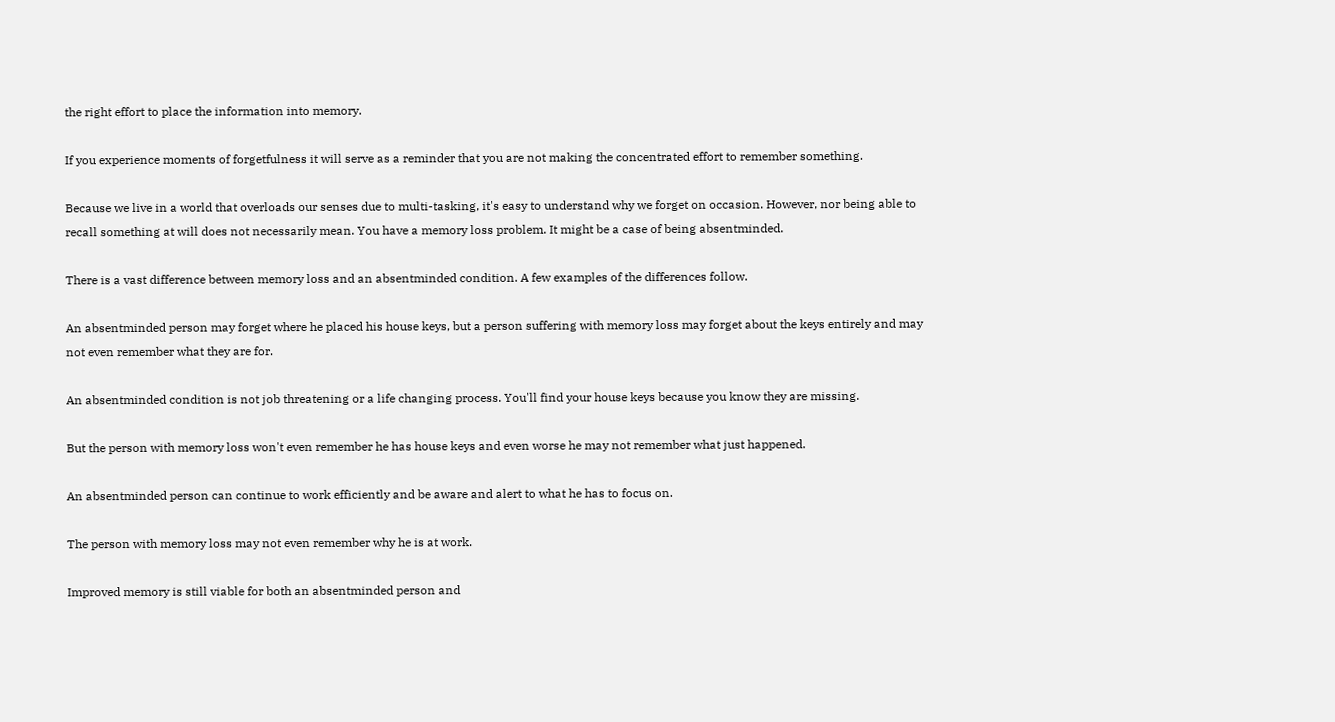the right effort to place the information into memory.

If you experience moments of forgetfulness it will serve as a reminder that you are not making the concentrated effort to remember something.

Because we live in a world that overloads our senses due to multi-tasking, it's easy to understand why we forget on occasion. However, nor being able to recall something at will does not necessarily mean. You have a memory loss problem. It might be a case of being absentminded.

There is a vast difference between memory loss and an absentminded condition. A few examples of the differences follow.

An absentminded person may forget where he placed his house keys, but a person suffering with memory loss may forget about the keys entirely and may not even remember what they are for.

An absentminded condition is not job threatening or a life changing process. You'll find your house keys because you know they are missing.

But the person with memory loss won't even remember he has house keys and even worse he may not remember what just happened.

An absentminded person can continue to work efficiently and be aware and alert to what he has to focus on.

The person with memory loss may not even remember why he is at work.

Improved memory is still viable for both an absentminded person and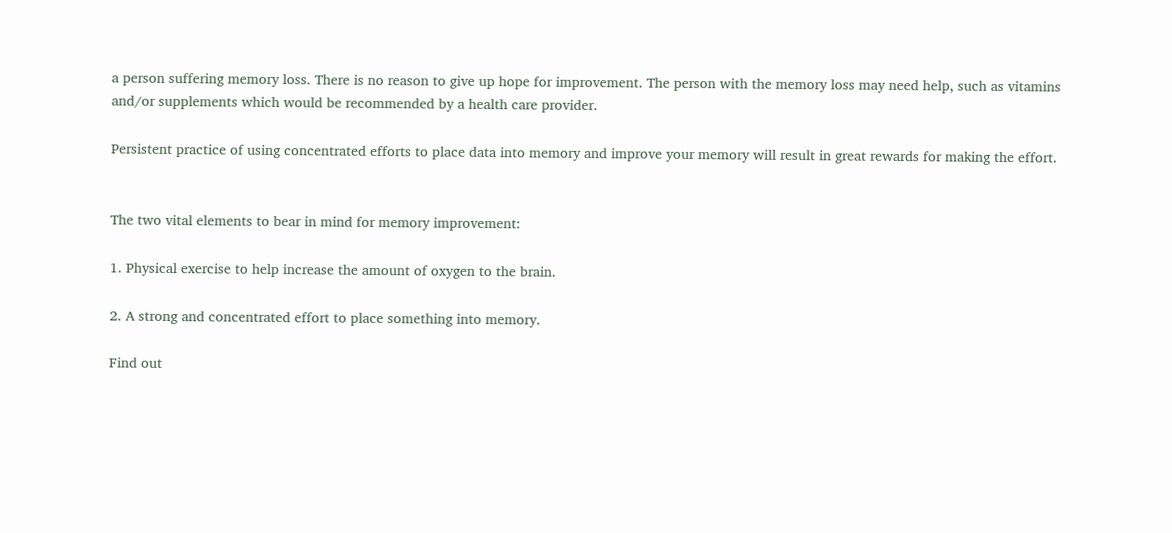a person suffering memory loss. There is no reason to give up hope for improvement. The person with the memory loss may need help, such as vitamins and/or supplements which would be recommended by a health care provider.

Persistent practice of using concentrated efforts to place data into memory and improve your memory will result in great rewards for making the effort.


The two vital elements to bear in mind for memory improvement:

1. Physical exercise to help increase the amount of oxygen to the brain.

2. A strong and concentrated effort to place something into memory.

Find out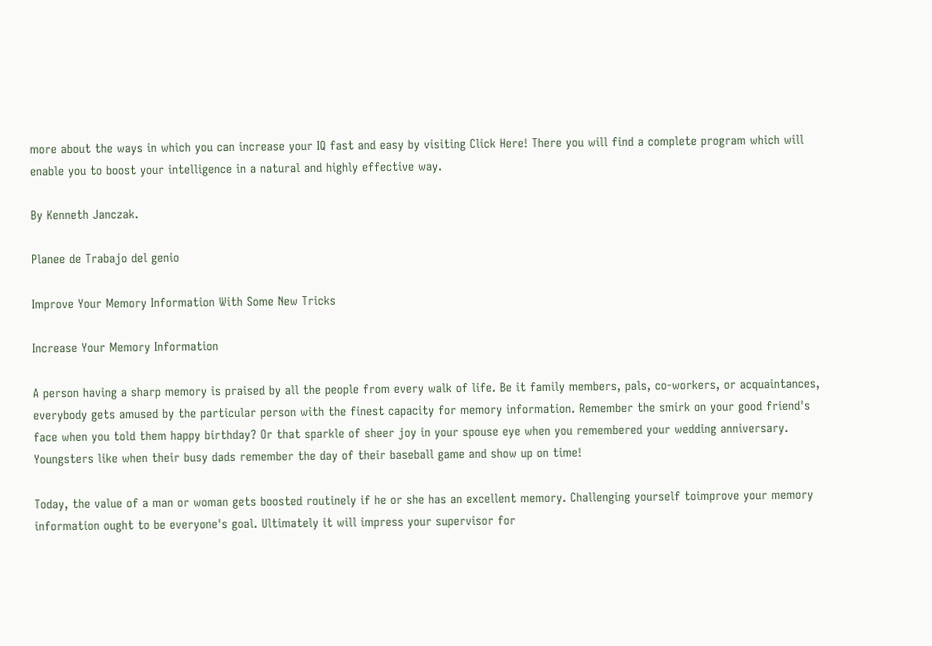more about the ways in which you can increase your IQ fast and easy by visiting Click Here! There you will find a complete program which will enable you to boost your intelligence in a natural and highly effective way.

By Kenneth Janczak.

Planee de Trabajo del genio

Improve Your Memory Information With Some New Tricks

Increase Your Memory Information

A person having a sharp memory is praised by all the people from every walk of life. Be it family members, pals, co-workers, or acquaintances, everybody gets amused by the particular person with the finest capacity for memory information. Remember the smirk on your good friend's face when you told them happy birthday? Or that sparkle of sheer joy in your spouse eye when you remembered your wedding anniversary. Youngsters like when their busy dads remember the day of their baseball game and show up on time!

Today, the value of a man or woman gets boosted routinely if he or she has an excellent memory. Challenging yourself toimprove your memory information ought to be everyone's goal. Ultimately it will impress your supervisor for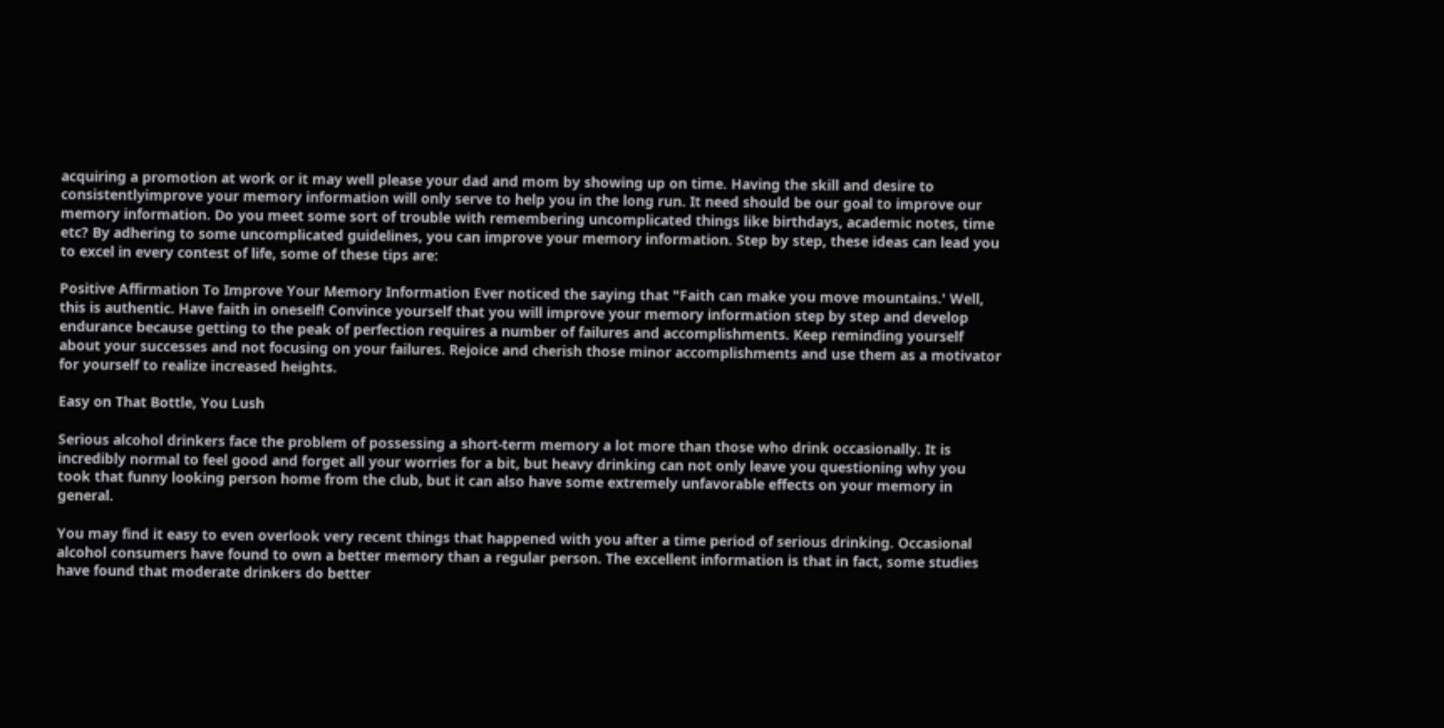acquiring a promotion at work or it may well please your dad and mom by showing up on time. Having the skill and desire to consistentlyimprove your memory information will only serve to help you in the long run. It need should be our goal to improve our memory information. Do you meet some sort of trouble with remembering uncomplicated things like birthdays, academic notes, time etc? By adhering to some uncomplicated guidelines, you can improve your memory information. Step by step, these ideas can lead you to excel in every contest of life, some of these tips are:

Positive Affirmation To Improve Your Memory Information Ever noticed the saying that "Faith can make you move mountains.' Well, this is authentic. Have faith in oneself! Convince yourself that you will improve your memory information step by step and develop endurance because getting to the peak of perfection requires a number of failures and accomplishments. Keep reminding yourself about your successes and not focusing on your failures. Rejoice and cherish those minor accomplishments and use them as a motivator for yourself to realize increased heights.

Easy on That Bottle, You Lush

Serious alcohol drinkers face the problem of possessing a short-term memory a lot more than those who drink occasionally. It is incredibly normal to feel good and forget all your worries for a bit, but heavy drinking can not only leave you questioning why you took that funny looking person home from the club, but it can also have some extremely unfavorable effects on your memory in general.

You may find it easy to even overlook very recent things that happened with you after a time period of serious drinking. Occasional alcohol consumers have found to own a better memory than a regular person. The excellent information is that in fact, some studies have found that moderate drinkers do better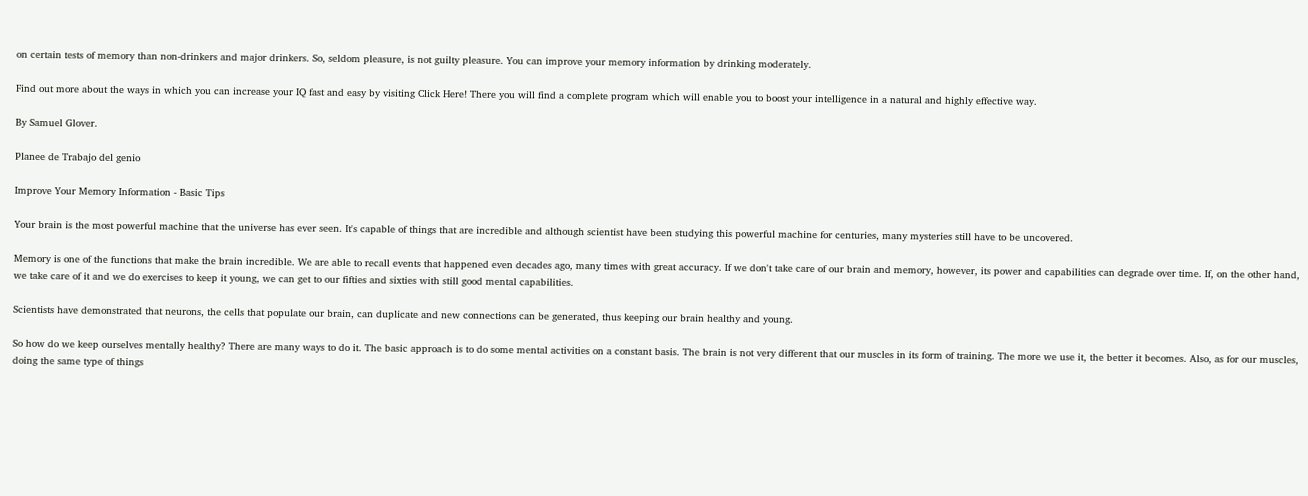on certain tests of memory than non-drinkers and major drinkers. So, seldom pleasure, is not guilty pleasure. You can improve your memory information by drinking moderately.

Find out more about the ways in which you can increase your IQ fast and easy by visiting Click Here! There you will find a complete program which will enable you to boost your intelligence in a natural and highly effective way.

By Samuel Glover.

Planee de Trabajo del genio

Improve Your Memory Information - Basic Tips

Your brain is the most powerful machine that the universe has ever seen. It's capable of things that are incredible and although scientist have been studying this powerful machine for centuries, many mysteries still have to be uncovered.

Memory is one of the functions that make the brain incredible. We are able to recall events that happened even decades ago, many times with great accuracy. If we don't take care of our brain and memory, however, its power and capabilities can degrade over time. If, on the other hand, we take care of it and we do exercises to keep it young, we can get to our fifties and sixties with still good mental capabilities.

Scientists have demonstrated that neurons, the cells that populate our brain, can duplicate and new connections can be generated, thus keeping our brain healthy and young.

So how do we keep ourselves mentally healthy? There are many ways to do it. The basic approach is to do some mental activities on a constant basis. The brain is not very different that our muscles in its form of training. The more we use it, the better it becomes. Also, as for our muscles, doing the same type of things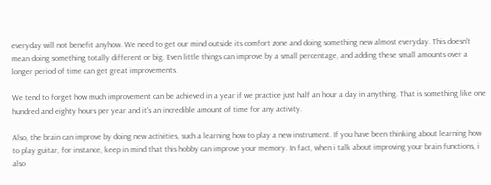everyday will not benefit anyhow. We need to get our mind outside its comfort zone and doing something new almost everyday. This doesn't mean doing something totally different or big. Even little things can improve by a small percentage, and adding these small amounts over a longer period of time can get great improvements.

We tend to forget how much improvement can be achieved in a year if we practice just half an hour a day in anything. That is something like one hundred and eighty hours per year and it's an incredible amount of time for any activity.

Also, the brain can improve by doing new activities, such a learning how to play a new instrument. If you have been thinking about learning how to play guitar, for instance, keep in mind that this hobby can improve your memory. In fact, when i talk about improving your brain functions, i also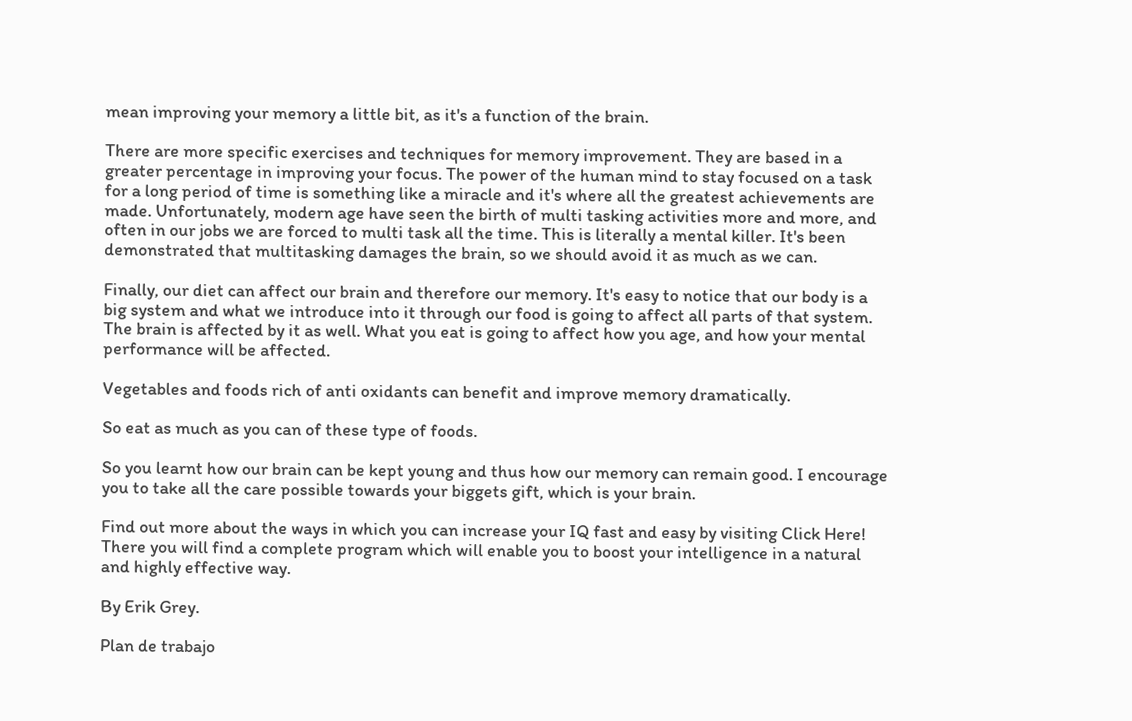mean improving your memory a little bit, as it's a function of the brain.

There are more specific exercises and techniques for memory improvement. They are based in a greater percentage in improving your focus. The power of the human mind to stay focused on a task for a long period of time is something like a miracle and it's where all the greatest achievements are made. Unfortunately, modern age have seen the birth of multi tasking activities more and more, and often in our jobs we are forced to multi task all the time. This is literally a mental killer. It's been demonstrated that multitasking damages the brain, so we should avoid it as much as we can.

Finally, our diet can affect our brain and therefore our memory. It's easy to notice that our body is a big system and what we introduce into it through our food is going to affect all parts of that system. The brain is affected by it as well. What you eat is going to affect how you age, and how your mental performance will be affected.

Vegetables and foods rich of anti oxidants can benefit and improve memory dramatically.

So eat as much as you can of these type of foods.

So you learnt how our brain can be kept young and thus how our memory can remain good. I encourage you to take all the care possible towards your biggets gift, which is your brain.

Find out more about the ways in which you can increase your IQ fast and easy by visiting Click Here! There you will find a complete program which will enable you to boost your intelligence in a natural and highly effective way.

By Erik Grey.

Plan de trabajo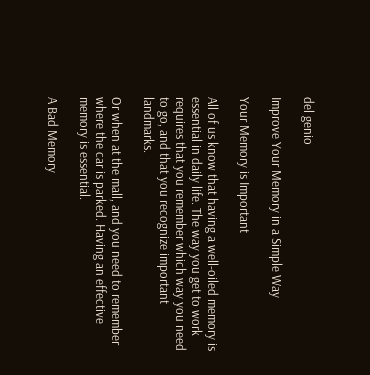del genio

Improve Your Memory in a Simple Way

Your Memory is Important

All of us know that having a well-oiled memory is essential in daily life. The way you get to work requires that you remember which way you need to go, and that you recognize important landmarks.

Or when at the mall, and you need to remember where the car is parked. Having an effective memory is essential.

A Bad Memory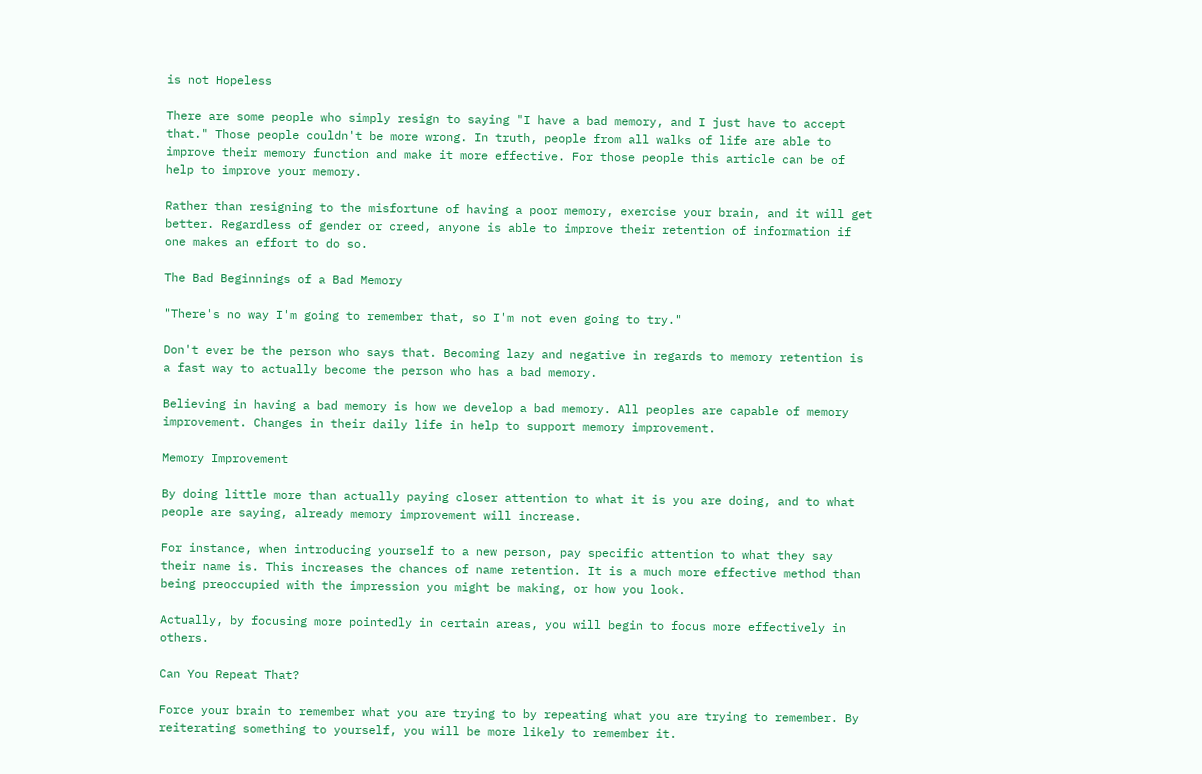is not Hopeless

There are some people who simply resign to saying "I have a bad memory, and I just have to accept that." Those people couldn't be more wrong. In truth, people from all walks of life are able to improve their memory function and make it more effective. For those people this article can be of help to improve your memory.

Rather than resigning to the misfortune of having a poor memory, exercise your brain, and it will get better. Regardless of gender or creed, anyone is able to improve their retention of information if one makes an effort to do so.

The Bad Beginnings of a Bad Memory

"There's no way I'm going to remember that, so I'm not even going to try."

Don't ever be the person who says that. Becoming lazy and negative in regards to memory retention is a fast way to actually become the person who has a bad memory.

Believing in having a bad memory is how we develop a bad memory. All peoples are capable of memory improvement. Changes in their daily life in help to support memory improvement.

Memory Improvement

By doing little more than actually paying closer attention to what it is you are doing, and to what people are saying, already memory improvement will increase.

For instance, when introducing yourself to a new person, pay specific attention to what they say their name is. This increases the chances of name retention. It is a much more effective method than being preoccupied with the impression you might be making, or how you look.

Actually, by focusing more pointedly in certain areas, you will begin to focus more effectively in others.

Can You Repeat That?

Force your brain to remember what you are trying to by repeating what you are trying to remember. By reiterating something to yourself, you will be more likely to remember it.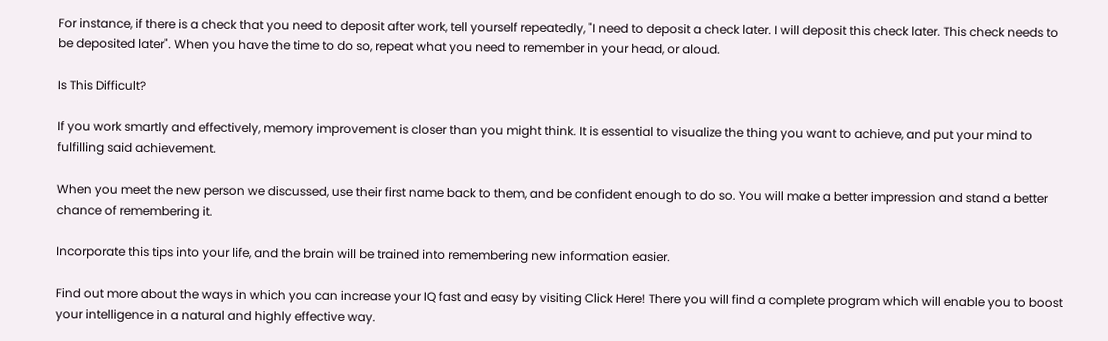For instance, if there is a check that you need to deposit after work, tell yourself repeatedly, "I need to deposit a check later. I will deposit this check later. This check needs to be deposited later". When you have the time to do so, repeat what you need to remember in your head, or aloud.

Is This Difficult?

If you work smartly and effectively, memory improvement is closer than you might think. It is essential to visualize the thing you want to achieve, and put your mind to fulfilling said achievement.

When you meet the new person we discussed, use their first name back to them, and be confident enough to do so. You will make a better impression and stand a better chance of remembering it.

Incorporate this tips into your life, and the brain will be trained into remembering new information easier.

Find out more about the ways in which you can increase your IQ fast and easy by visiting Click Here! There you will find a complete program which will enable you to boost your intelligence in a natural and highly effective way.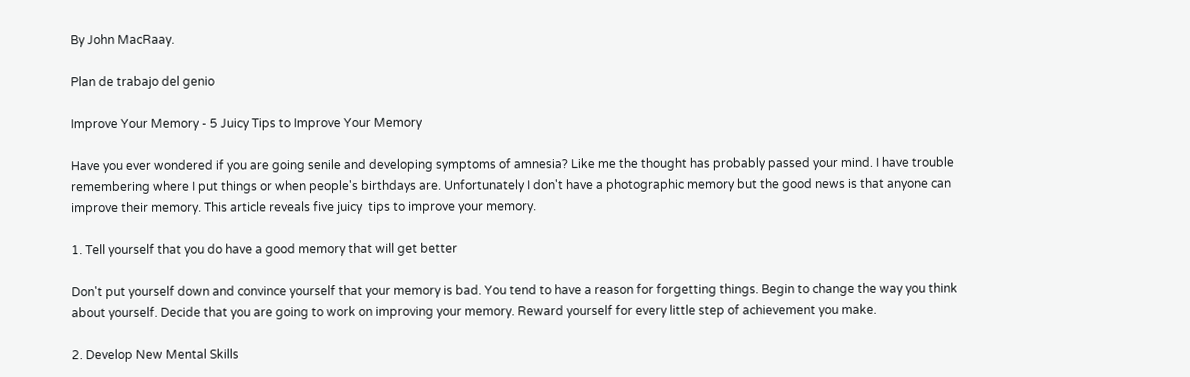By John MacRaay.

Plan de trabajo del genio

Improve Your Memory - 5 Juicy Tips to Improve Your Memory

Have you ever wondered if you are going senile and developing symptoms of amnesia? Like me the thought has probably passed your mind. I have trouble remembering where I put things or when people's birthdays are. Unfortunately I don't have a photographic memory but the good news is that anyone can improve their memory. This article reveals five juicy  tips to improve your memory.

1. Tell yourself that you do have a good memory that will get better

Don't put yourself down and convince yourself that your memory is bad. You tend to have a reason for forgetting things. Begin to change the way you think about yourself. Decide that you are going to work on improving your memory. Reward yourself for every little step of achievement you make.

2. Develop New Mental Skills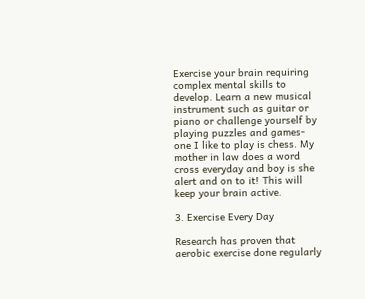Exercise your brain requiring complex mental skills to develop. Learn a new musical instrument such as guitar or piano or challenge yourself by playing puzzles and games- one I like to play is chess. My mother in law does a word cross everyday and boy is she alert and on to it! This will keep your brain active.

3. Exercise Every Day

Research has proven that aerobic exercise done regularly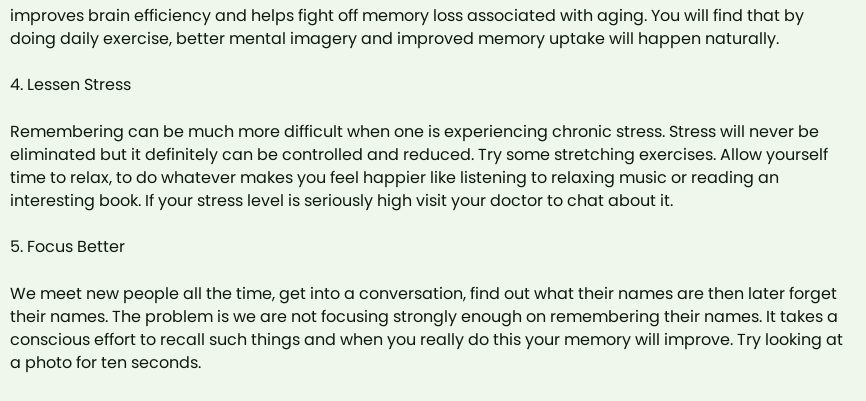improves brain efficiency and helps fight off memory loss associated with aging. You will find that by doing daily exercise, better mental imagery and improved memory uptake will happen naturally.

4. Lessen Stress

Remembering can be much more difficult when one is experiencing chronic stress. Stress will never be eliminated but it definitely can be controlled and reduced. Try some stretching exercises. Allow yourself time to relax, to do whatever makes you feel happier like listening to relaxing music or reading an interesting book. If your stress level is seriously high visit your doctor to chat about it.

5. Focus Better

We meet new people all the time, get into a conversation, find out what their names are then later forget their names. The problem is we are not focusing strongly enough on remembering their names. It takes a conscious effort to recall such things and when you really do this your memory will improve. Try looking at a photo for ten seconds.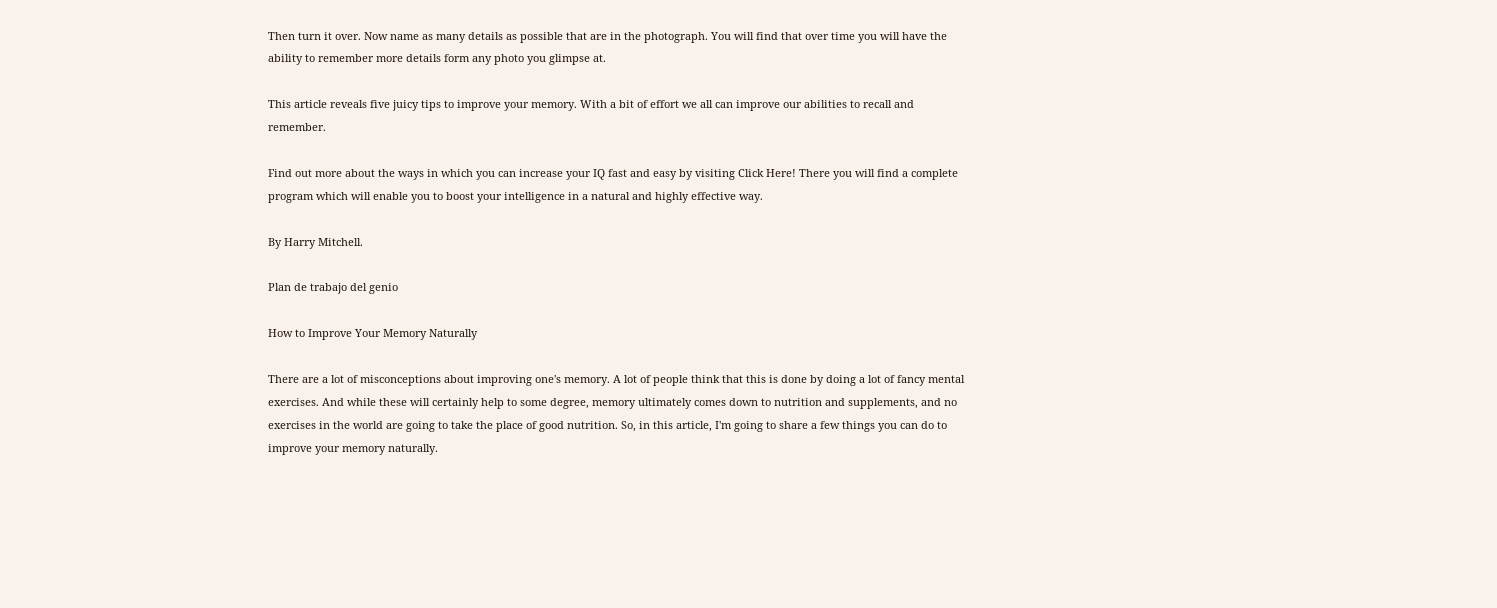Then turn it over. Now name as many details as possible that are in the photograph. You will find that over time you will have the ability to remember more details form any photo you glimpse at.

This article reveals five juicy tips to improve your memory. With a bit of effort we all can improve our abilities to recall and remember.

Find out more about the ways in which you can increase your IQ fast and easy by visiting Click Here! There you will find a complete program which will enable you to boost your intelligence in a natural and highly effective way.

By Harry Mitchell.

Plan de trabajo del genio

How to Improve Your Memory Naturally

There are a lot of misconceptions about improving one's memory. A lot of people think that this is done by doing a lot of fancy mental exercises. And while these will certainly help to some degree, memory ultimately comes down to nutrition and supplements, and no exercises in the world are going to take the place of good nutrition. So, in this article, I'm going to share a few things you can do to improve your memory naturally.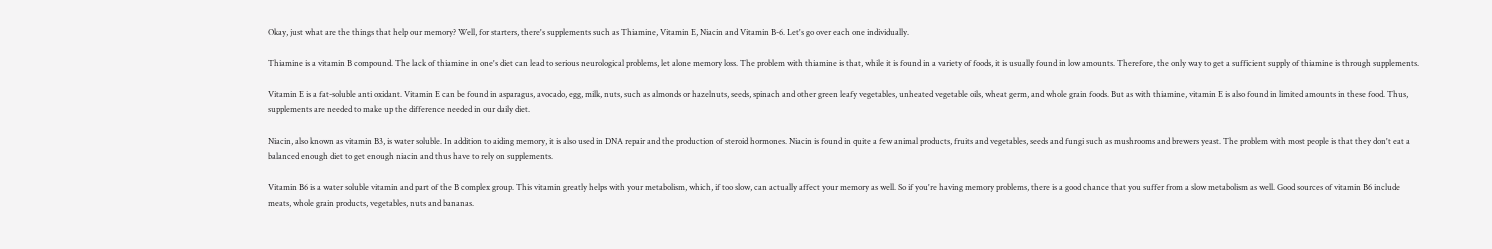Okay, just what are the things that help our memory? Well, for starters, there's supplements such as Thiamine, Vitamin E, Niacin and Vitamin B-6. Let's go over each one individually.

Thiamine is a vitamin B compound. The lack of thiamine in one's diet can lead to serious neurological problems, let alone memory loss. The problem with thiamine is that, while it is found in a variety of foods, it is usually found in low amounts. Therefore, the only way to get a sufficient supply of thiamine is through supplements.

Vitamin E is a fat-soluble anti oxidant. Vitamin E can be found in asparagus, avocado, egg, milk, nuts, such as almonds or hazelnuts, seeds, spinach and other green leafy vegetables, unheated vegetable oils, wheat germ, and whole grain foods. But as with thiamine, vitamin E is also found in limited amounts in these food. Thus, supplements are needed to make up the difference needed in our daily diet.

Niacin, also known as vitamin B3, is water soluble. In addition to aiding memory, it is also used in DNA repair and the production of steroid hormones. Niacin is found in quite a few animal products, fruits and vegetables, seeds and fungi such as mushrooms and brewers yeast. The problem with most people is that they don't eat a balanced enough diet to get enough niacin and thus have to rely on supplements.

Vitamin B6 is a water soluble vitamin and part of the B complex group. This vitamin greatly helps with your metabolism, which, if too slow, can actually affect your memory as well. So if you're having memory problems, there is a good chance that you suffer from a slow metabolism as well. Good sources of vitamin B6 include meats, whole grain products, vegetables, nuts and bananas.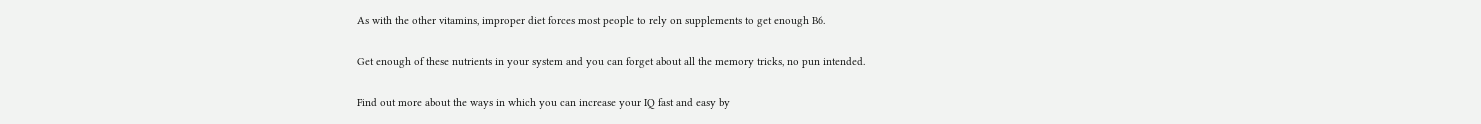As with the other vitamins, improper diet forces most people to rely on supplements to get enough B6.

Get enough of these nutrients in your system and you can forget about all the memory tricks, no pun intended.

Find out more about the ways in which you can increase your IQ fast and easy by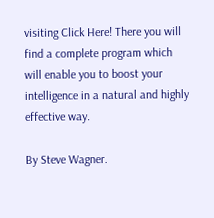visiting Click Here! There you will find a complete program which will enable you to boost your intelligence in a natural and highly effective way.

By Steve Wagner.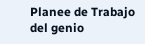Planee de Trabajo del genio